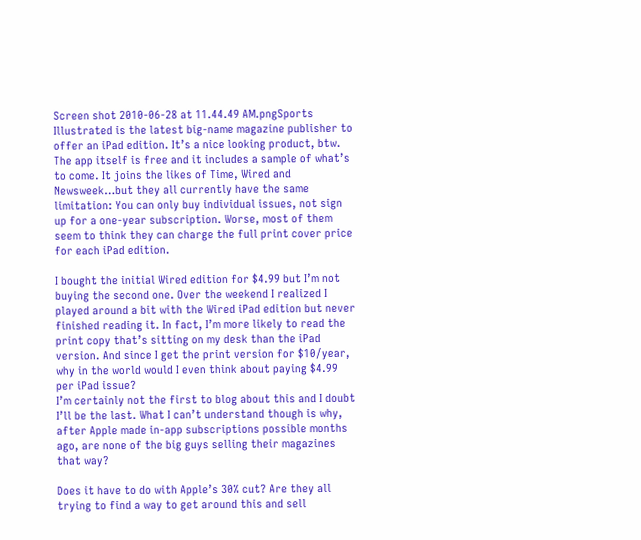Screen shot 2010-06-28 at 11.44.49 AM.pngSports Illustrated is the latest big-name magazine publisher to offer an iPad edition. It’s a nice looking product, btw. The app itself is free and it includes a sample of what’s to come. It joins the likes of Time, Wired and Newsweek…but they all currently have the same limitation: You can only buy individual issues, not sign up for a one-year subscription. Worse, most of them seem to think they can charge the full print cover price for each iPad edition.

I bought the initial Wired edition for $4.99 but I’m not buying the second one. Over the weekend I realized I played around a bit with the Wired iPad edition but never finished reading it. In fact, I’m more likely to read the print copy that’s sitting on my desk than the iPad version. And since I get the print version for $10/year, why in the world would I even think about paying $4.99 per iPad issue?
I’m certainly not the first to blog about this and I doubt I’ll be the last. What I can’t understand though is why, after Apple made in-app subscriptions possible months ago, are none of the big guys selling their magazines that way?

Does it have to do with Apple’s 30% cut? Are they all trying to find a way to get around this and sell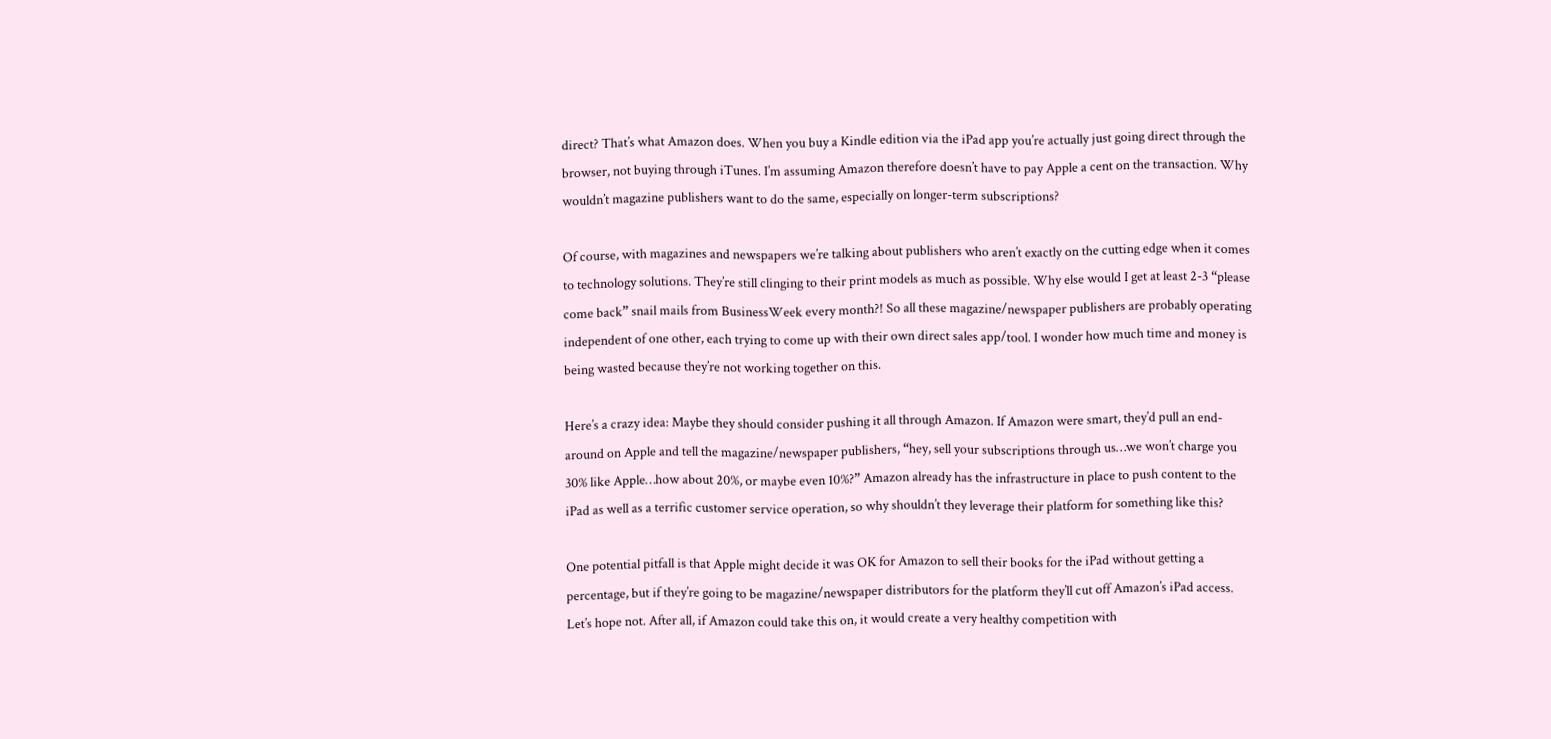direct? That’s what Amazon does. When you buy a Kindle edition via the iPad app you’re actually just going direct through the browser, not buying through iTunes. I’m assuming Amazon therefore doesn’t have to pay Apple a cent on the transaction. Why wouldn’t magazine publishers want to do the same, especially on longer-term subscriptions?

Of course, with magazines and newspapers we’re talking about publishers who aren’t exactly on the cutting edge when it comes to technology solutions. They’re still clinging to their print models as much as possible. Why else would I get at least 2-3 “please come back” snail mails from BusinessWeek every month?! So all these magazine/newspaper publishers are probably operating independent of one other, each trying to come up with their own direct sales app/tool. I wonder how much time and money is being wasted because they’re not working together on this.

Here’s a crazy idea: Maybe they should consider pushing it all through Amazon. If Amazon were smart, they’d pull an end-around on Apple and tell the magazine/newspaper publishers, “hey, sell your subscriptions through us…we won’t charge you 30% like Apple…how about 20%, or maybe even 10%?” Amazon already has the infrastructure in place to push content to the iPad as well as a terrific customer service operation, so why shouldn’t they leverage their platform for something like this?

One potential pitfall is that Apple might decide it was OK for Amazon to sell their books for the iPad without getting a percentage, but if they’re going to be magazine/newspaper distributors for the platform they’ll cut off Amazon’s iPad access. Let’s hope not. After all, if Amazon could take this on, it would create a very healthy competition with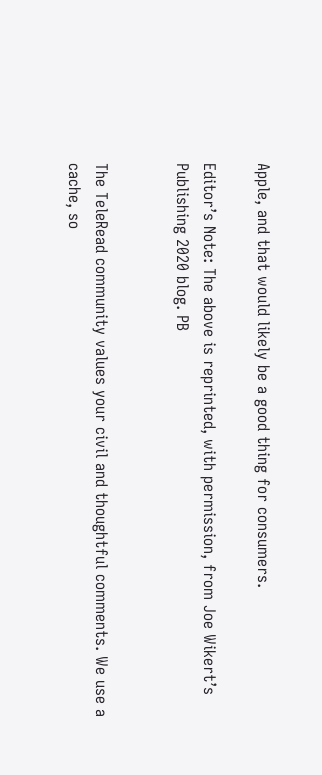Apple, and that would likely be a good thing for consumers.

Editor’s Note: The above is reprinted, with permission, from Joe Wikert’s Publishing 2020 blog. PB


The TeleRead community values your civil and thoughtful comments. We use a cache, so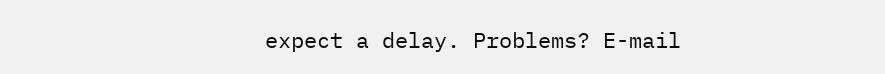expect a delay. Problems? E-mail